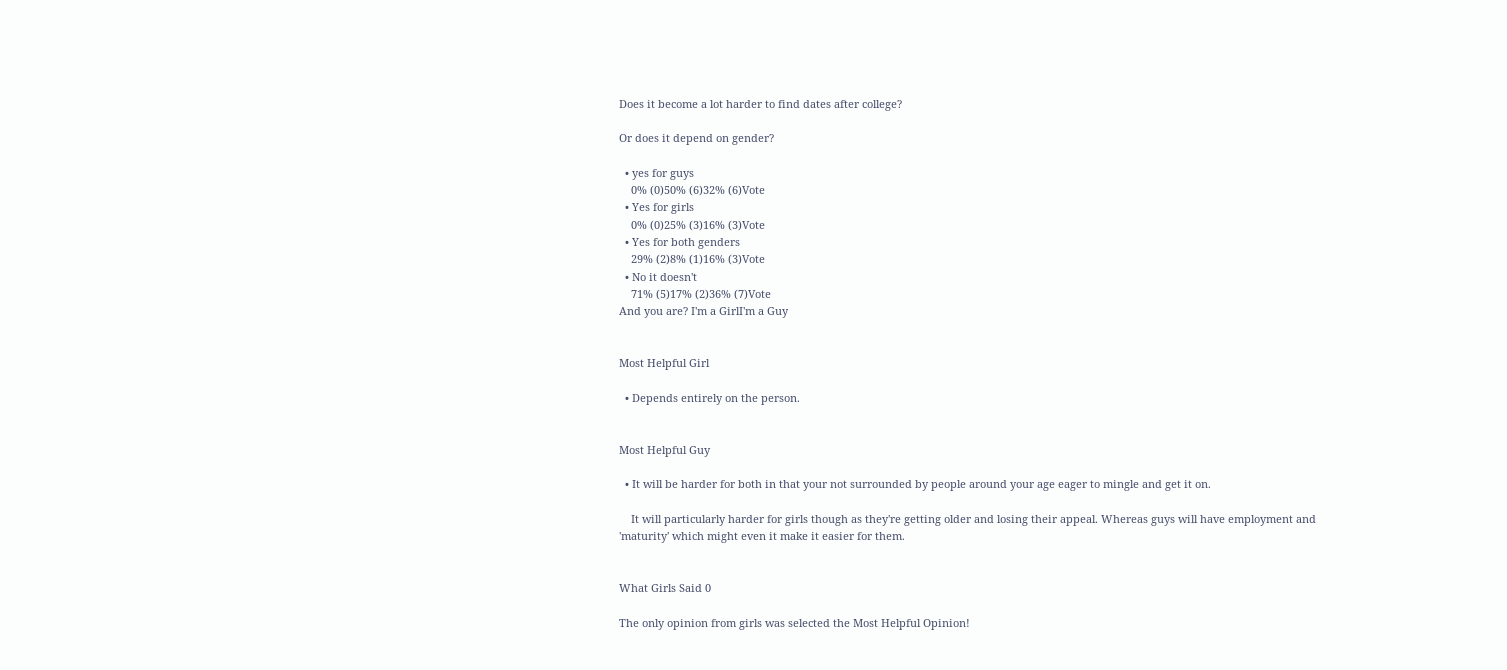Does it become a lot harder to find dates after college?

Or does it depend on gender?

  • yes for guys
    0% (0)50% (6)32% (6)Vote
  • Yes for girls
    0% (0)25% (3)16% (3)Vote
  • Yes for both genders
    29% (2)8% (1)16% (3)Vote
  • No it doesn't
    71% (5)17% (2)36% (7)Vote
And you are? I'm a GirlI'm a Guy


Most Helpful Girl

  • Depends entirely on the person.


Most Helpful Guy

  • It will be harder for both in that your not surrounded by people around your age eager to mingle and get it on.

    It will particularly harder for girls though as they're getting older and losing their appeal. Whereas guys will have employment and 'maturity' which might even it make it easier for them.


What Girls Said 0

The only opinion from girls was selected the Most Helpful Opinion!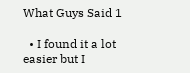What Guys Said 1

  • I found it a lot easier but I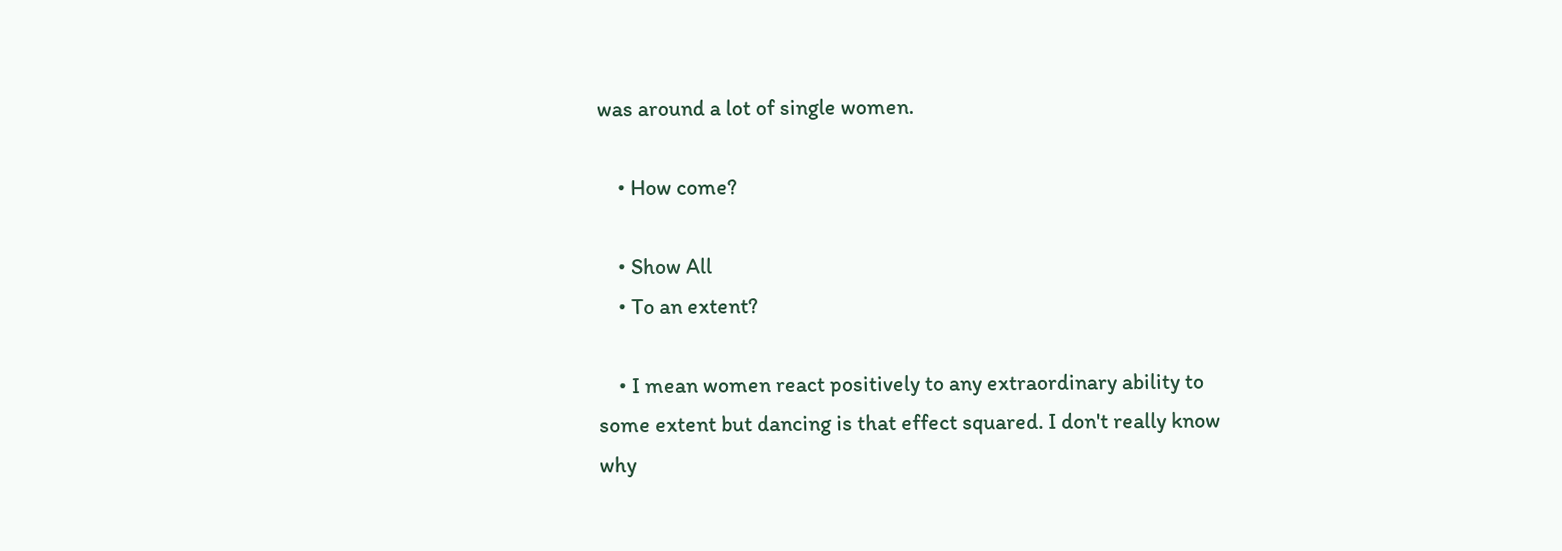was around a lot of single women.

    • How come?

    • Show All
    • To an extent?

    • I mean women react positively to any extraordinary ability to some extent but dancing is that effect squared. I don't really know why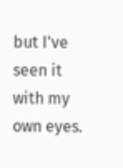but I've seen it with my own eyes.